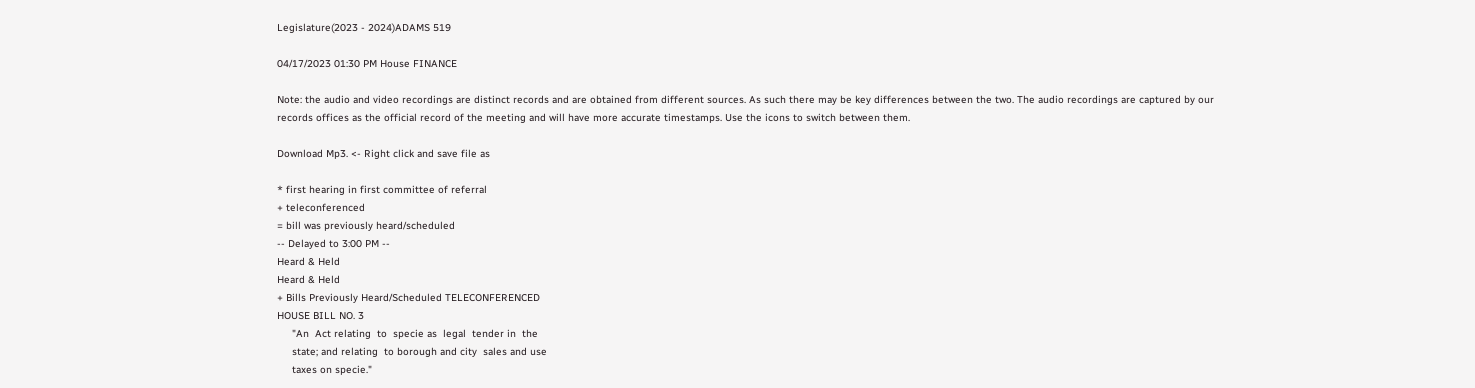Legislature(2023 - 2024)ADAMS 519

04/17/2023 01:30 PM House FINANCE

Note: the audio and video recordings are distinct records and are obtained from different sources. As such there may be key differences between the two. The audio recordings are captured by our records offices as the official record of the meeting and will have more accurate timestamps. Use the icons to switch between them.

Download Mp3. <- Right click and save file as

* first hearing in first committee of referral
+ teleconferenced
= bill was previously heard/scheduled
-- Delayed to 3:00 PM --
Heard & Held
Heard & Held
+ Bills Previously Heard/Scheduled TELECONFERENCED
HOUSE BILL NO. 3
     "An  Act relating  to  specie as  legal  tender in  the
     state; and relating  to borough and city  sales and use
     taxes on specie."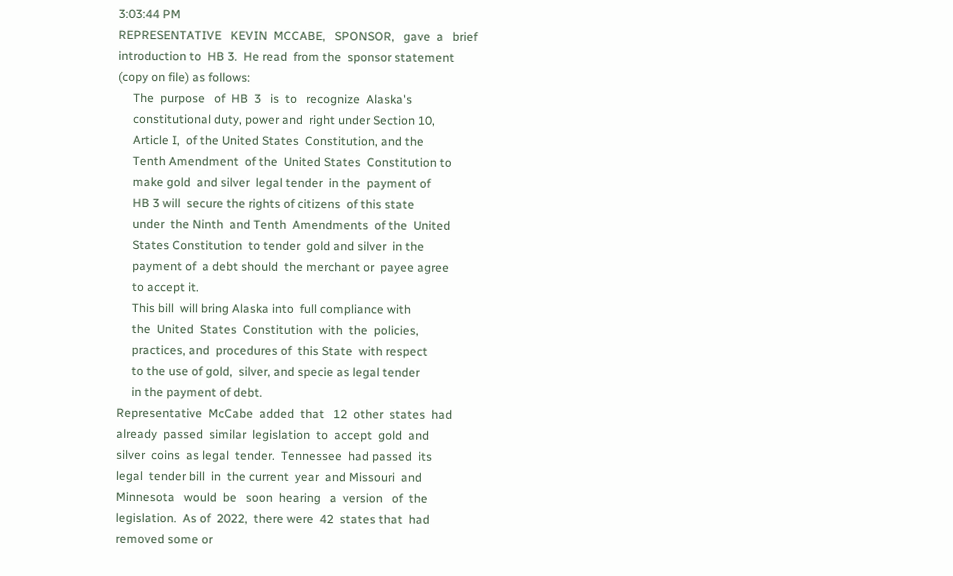3:03:44 PM
REPRESENTATIVE   KEVIN  MCCABE,   SPONSOR,   gave  a   brief
introduction to  HB 3.  He read  from the  sponsor statement
(copy on file) as follows:
     The  purpose   of  HB  3   is  to   recognize  Alaska's
     constitutional duty, power and  right under Section 10,
     Article I,  of the United States  Constitution, and the
     Tenth Amendment  of the  United States  Constitution to
     make gold  and silver  legal tender  in the  payment of
     HB 3 will  secure the rights of citizens  of this state
     under  the Ninth  and Tenth  Amendments  of the  United
     States Constitution  to tender  gold and silver  in the
     payment of  a debt should  the merchant or  payee agree
     to accept it.
     This bill  will bring Alaska into  full compliance with
     the  United  States  Constitution  with  the  policies,
     practices, and  procedures of  this State  with respect
     to the use of gold,  silver, and specie as legal tender
     in the payment of debt.
Representative  McCabe  added  that   12  other  states  had
already  passed  similar  legislation  to  accept  gold  and
silver  coins  as legal  tender.  Tennessee  had passed  its
legal  tender bill  in  the current  year  and Missouri  and
Minnesota   would  be   soon  hearing   a  version   of  the
legislation.  As of  2022,  there were  42  states that  had
removed some or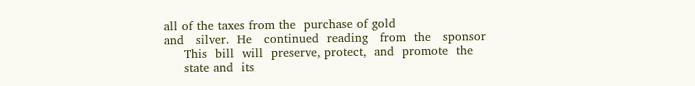all of the taxes from the  purchase of gold
and   silver.  He   continued  reading   from  the   sponsor
     This  bill  will  preserve, protect,  and  promote  the
     state and  its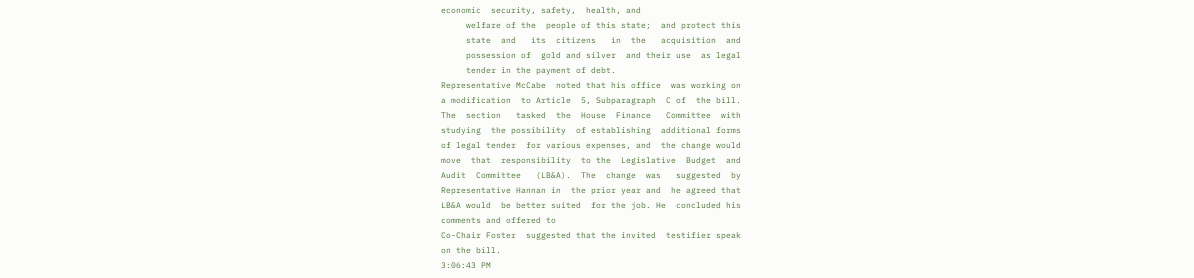economic  security, safety,  health, and
     welfare of the  people of this state;  and protect this
     state  and   its  citizens   in  the   acquisition  and
     possession of  gold and silver  and their use  as legal
     tender in the payment of debt.
Representative McCabe  noted that his office  was working on
a modification  to Article  5, Subparagraph  C of  the bill.
The  section   tasked  the  House  Finance   Committee  with
studying  the possibility  of establishing  additional forms
of legal tender  for various expenses, and  the change would
move  that  responsibility  to the  Legislative  Budget  and
Audit  Committee   (LB&A).  The  change  was   suggested  by
Representative Hannan in  the prior year and  he agreed that
LB&A would  be better suited  for the job. He  concluded his
comments and offered to
Co-Chair Foster  suggested that the invited  testifier speak
on the bill.
3:06:43 PM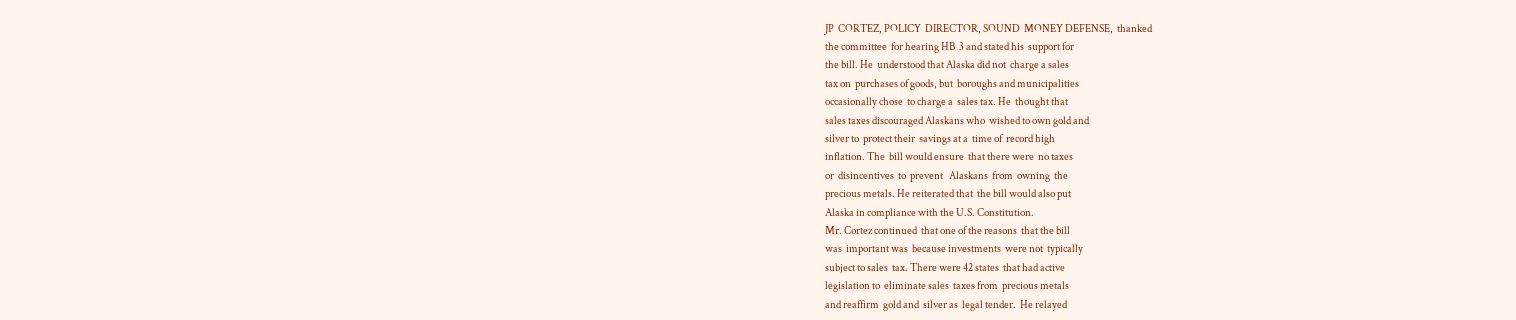JP  CORTEZ, POLICY  DIRECTOR, SOUND  MONEY DEFENSE,  thanked
the committee  for hearing HB  3 and stated his  support for
the bill. He  understood that Alaska did not  charge a sales
tax on  purchases of goods, but  boroughs and municipalities
occasionally chose  to charge a  sales tax. He  thought that
sales taxes discouraged Alaskans who  wished to own gold and
silver to  protect their  savings at a  time of  record high
inflation. The  bill would ensure  that there were  no taxes
or  disincentives  to  prevent   Alaskans  from  owning  the
precious metals. He reiterated that  the bill would also put
Alaska in compliance with the U.S. Constitution.
Mr. Cortez continued  that one of the reasons  that the bill
was  important was  because investments  were not  typically
subject to sales  tax. There were 42 states  that had active
legislation to  eliminate sales  taxes from  precious metals
and reaffirm  gold and  silver as  legal tender.  He relayed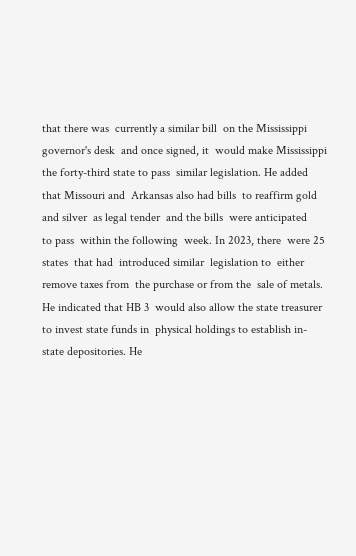that there was  currently a similar bill  on the Mississippi
governor's desk  and once signed, it  would make Mississippi
the forty-third state to pass  similar legislation. He added
that Missouri and  Arkansas also had bills  to reaffirm gold
and silver  as legal tender  and the bills  were anticipated
to pass  within the following  week. In 2023, there  were 25
states  that had  introduced similar  legislation to  either
remove taxes from  the purchase or from the  sale of metals.
He indicated that HB 3  would also allow the state treasurer
to invest state funds in  physical holdings to establish in-
state depositories. He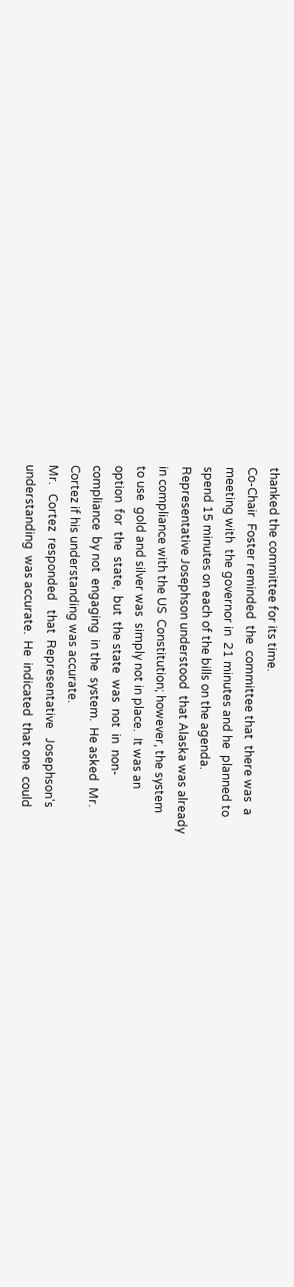thanked the committee for its time.
Co-Chair  Foster reminded  the  committee that  there was  a
meeting with  the governor in  21 minutes and he  planned to
spend 15 minutes on each of the bills on the agenda.
Representative Josephson understood  that Alaska was already
in compliance with the US  Constitution; however, the system
to use  gold and silver was  simply not in place.  It was an
option  for  the  state,  but  the state  was  not  in  non-
compliance  by not  engaging  in the  system.  He asked  Mr.
Cortez if his understanding was accurate.
Mr.   Cortez  responded   that  Representative   Josephson's
understanding  was accurate.  He  indicated  that one  could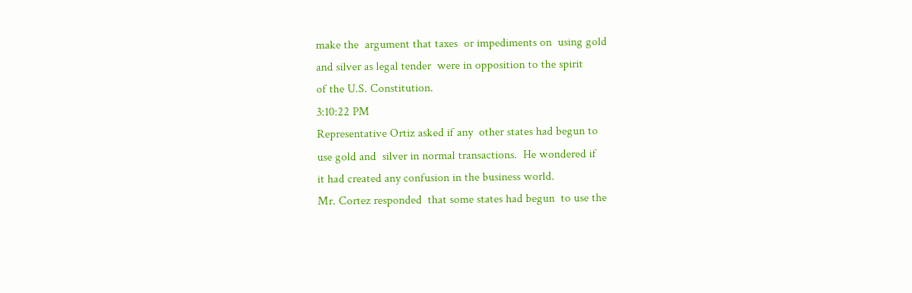make the  argument that taxes  or impediments on  using gold
and silver as legal tender  were in opposition to the spirit
of the U.S. Constitution.
3:10:22 PM
Representative Ortiz asked if any  other states had begun to
use gold and  silver in normal transactions.  He wondered if
it had created any confusion in the business world.
Mr. Cortez responded  that some states had begun  to use the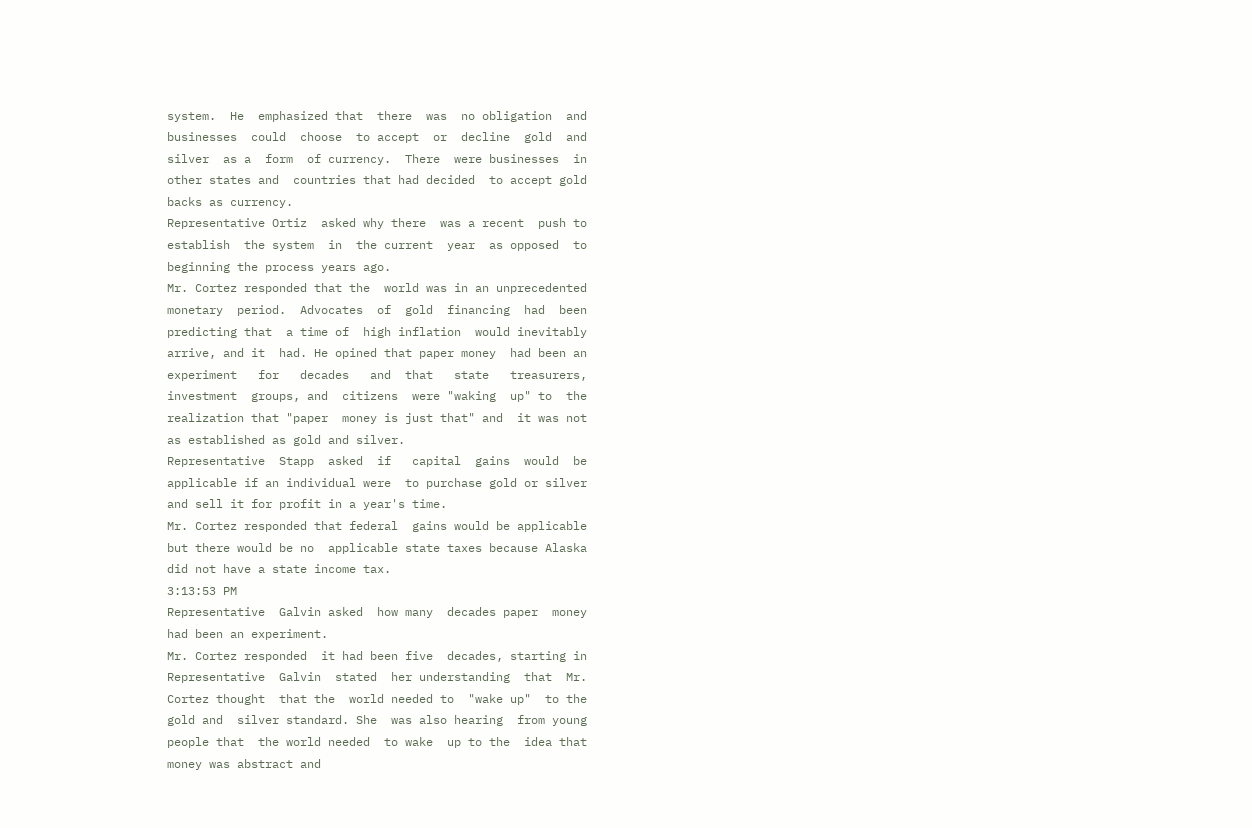system.  He  emphasized that  there  was  no obligation  and
businesses  could  choose  to accept  or  decline  gold  and
silver  as a  form  of currency.  There  were businesses  in
other states and  countries that had decided  to accept gold
backs as currency.
Representative Ortiz  asked why there  was a recent  push to
establish  the system  in  the current  year  as opposed  to
beginning the process years ago.
Mr. Cortez responded that the  world was in an unprecedented
monetary  period.  Advocates  of  gold  financing  had  been
predicting that  a time of  high inflation  would inevitably
arrive, and it  had. He opined that paper money  had been an
experiment   for   decades   and  that   state   treasurers,
investment  groups, and  citizens  were "waking  up" to  the
realization that "paper  money is just that" and  it was not
as established as gold and silver.
Representative  Stapp  asked  if   capital  gains  would  be
applicable if an individual were  to purchase gold or silver
and sell it for profit in a year's time.
Mr. Cortez responded that federal  gains would be applicable
but there would be no  applicable state taxes because Alaska
did not have a state income tax.
3:13:53 PM
Representative  Galvin asked  how many  decades paper  money
had been an experiment.
Mr. Cortez responded  it had been five  decades, starting in
Representative  Galvin  stated  her understanding  that  Mr.
Cortez thought  that the  world needed to  "wake up"  to the
gold and  silver standard. She  was also hearing  from young
people that  the world needed  to wake  up to the  idea that
money was abstract and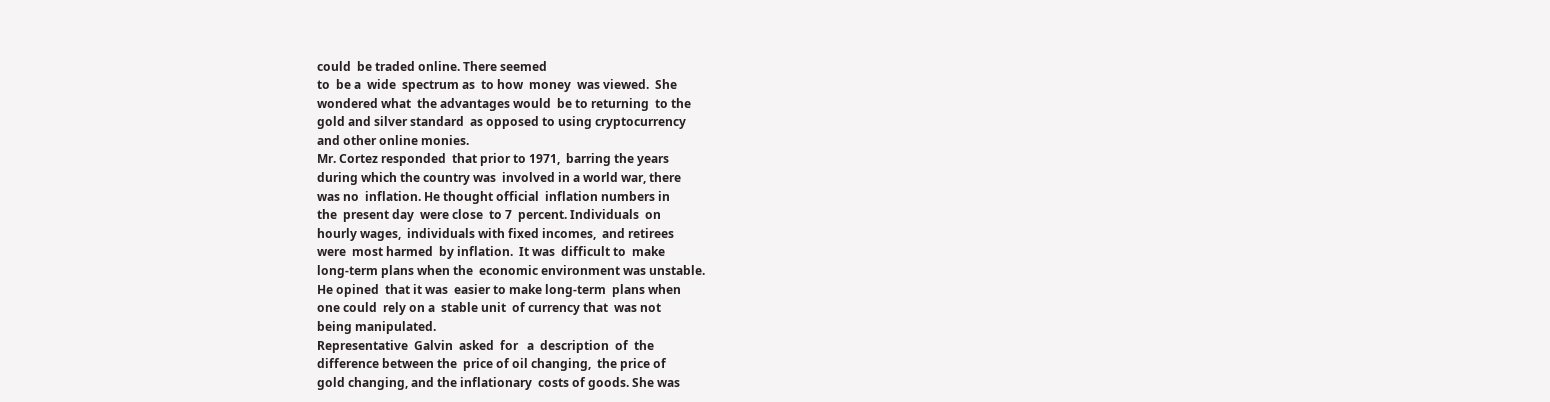could  be traded online. There seemed
to  be a  wide  spectrum as  to how  money  was viewed.  She
wondered what  the advantages would  be to returning  to the
gold and silver standard  as opposed to using cryptocurrency
and other online monies.
Mr. Cortez responded  that prior to 1971,  barring the years
during which the country was  involved in a world war, there
was no  inflation. He thought official  inflation numbers in
the  present day  were close  to 7  percent. Individuals  on
hourly wages,  individuals with fixed incomes,  and retirees
were  most harmed  by inflation.  It was  difficult to  make
long-term plans when the  economic environment was unstable.
He opined  that it was  easier to make long-term  plans when
one could  rely on a  stable unit  of currency that  was not
being manipulated.
Representative  Galvin  asked  for   a  description  of  the
difference between the  price of oil changing,  the price of
gold changing, and the inflationary  costs of goods. She was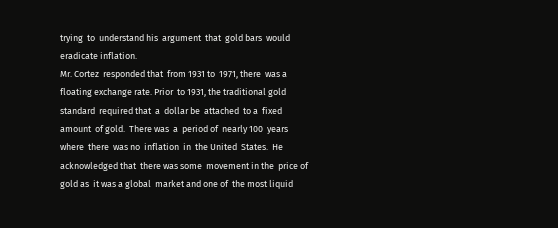trying  to  understand his  argument  that  gold bars  would
eradicate inflation.
Mr. Cortez  responded that  from 1931 to  1971, there  was a
floating exchange rate. Prior  to 1931, the traditional gold
standard  required that  a  dollar be  attached  to a  fixed
amount  of gold.  There was  a  period of  nearly 100  years
where  there  was no  inflation  in  the United  States.  He
acknowledged that  there was some  movement in the  price of
gold as  it was a global  market and one of  the most liquid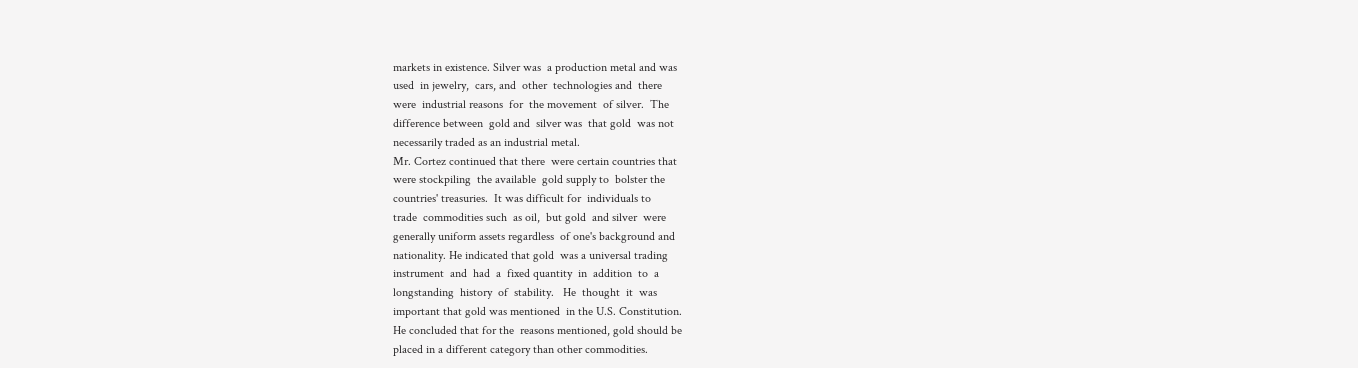markets in existence. Silver was  a production metal and was
used  in jewelry,  cars, and  other  technologies and  there
were  industrial reasons  for  the movement  of silver.  The
difference between  gold and  silver was  that gold  was not
necessarily traded as an industrial metal.
Mr. Cortez continued that there  were certain countries that
were stockpiling  the available  gold supply to  bolster the
countries' treasuries.  It was difficult for  individuals to
trade  commodities such  as oil,  but gold  and silver  were
generally uniform assets regardless  of one's background and
nationality. He indicated that gold  was a universal trading
instrument  and  had  a  fixed quantity  in  addition  to  a
longstanding  history  of  stability.   He  thought  it  was
important that gold was mentioned  in the U.S. Constitution.
He concluded that for the  reasons mentioned, gold should be
placed in a different category than other commodities.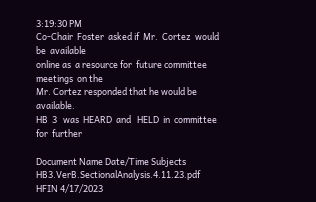3:19:30 PM
Co-Chair  Foster  asked if  Mr.  Cortez  would be  available
online as  a resource for  future committee meetings  on the
Mr. Cortez responded that he would be available.
HB  3   was  HEARD  and   HELD  in  committee   for  further

Document Name Date/Time Subjects
HB3.VerB.SectionalAnalysis.4.11.23.pdf HFIN 4/17/2023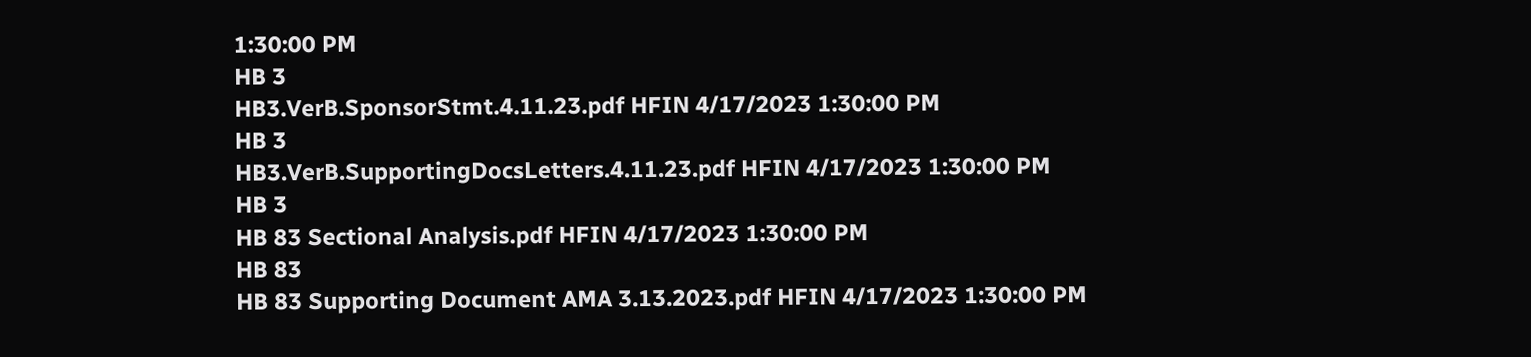1:30:00 PM
HB 3
HB3.VerB.SponsorStmt.4.11.23.pdf HFIN 4/17/2023 1:30:00 PM
HB 3
HB3.VerB.SupportingDocsLetters.4.11.23.pdf HFIN 4/17/2023 1:30:00 PM
HB 3
HB 83 Sectional Analysis.pdf HFIN 4/17/2023 1:30:00 PM
HB 83
HB 83 Supporting Document AMA 3.13.2023.pdf HFIN 4/17/2023 1:30:00 PM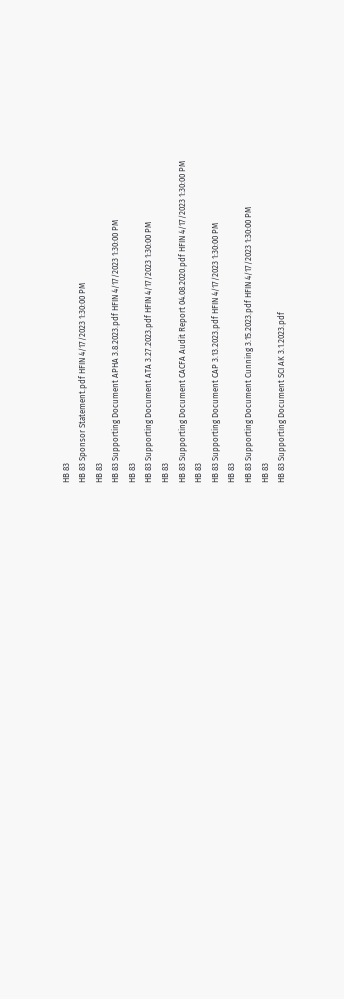HB 83
HB 83 Sponsor Statement.pdf HFIN 4/17/2023 1:30:00 PM
HB 83
HB 83 Supporting Document APHA 3.8.2023.pdf HFIN 4/17/2023 1:30:00 PM
HB 83
HB 83 Supporting Document ATA 3.27.2023.pdf HFIN 4/17/2023 1:30:00 PM
HB 83
HB 83 Supporting Document CACFA Audit Report 04.08.2020.pdf HFIN 4/17/2023 1:30:00 PM
HB 83
HB 83 Supporting Document CAP 3.13.2023.pdf HFIN 4/17/2023 1:30:00 PM
HB 83
HB 83 Supporting Document Cunning 3.15.2023.pdf HFIN 4/17/2023 1:30:00 PM
HB 83
HB 83 Supporting Document SCI AK 3.1.2023.pdf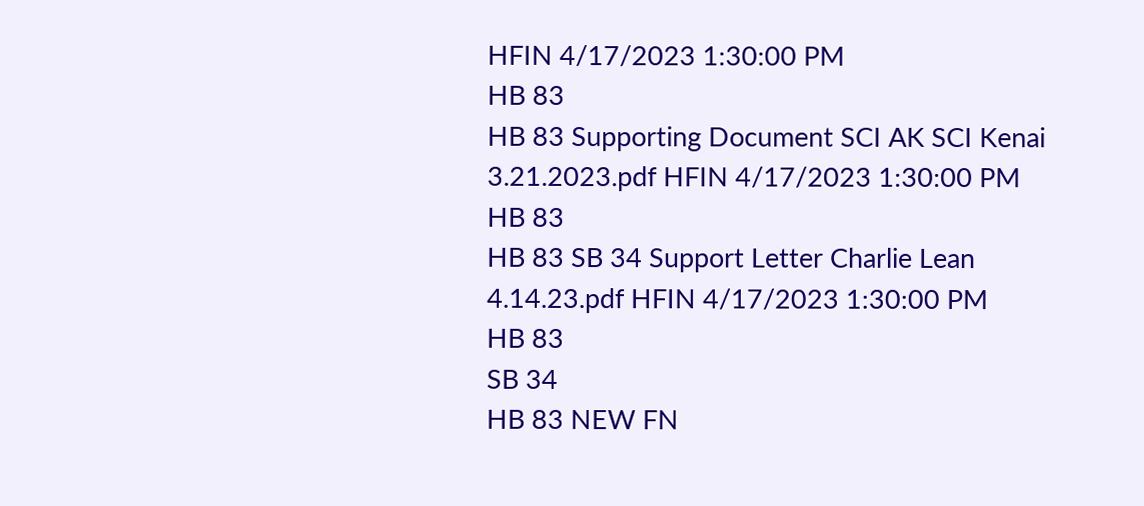HFIN 4/17/2023 1:30:00 PM
HB 83
HB 83 Supporting Document SCI AK SCI Kenai 3.21.2023.pdf HFIN 4/17/2023 1:30:00 PM
HB 83
HB 83 SB 34 Support Letter Charlie Lean 4.14.23.pdf HFIN 4/17/2023 1:30:00 PM
HB 83
SB 34
HB 83 NEW FN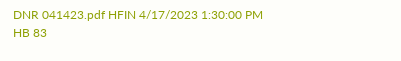DNR 041423.pdf HFIN 4/17/2023 1:30:00 PM
HB 83